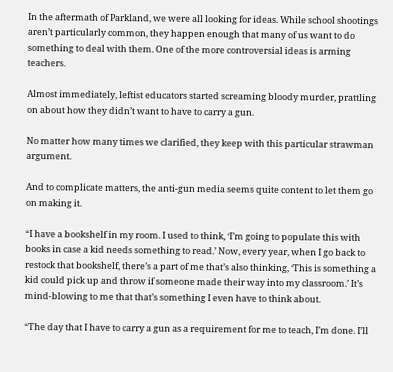In the aftermath of Parkland, we were all looking for ideas. While school shootings aren’t particularly common, they happen enough that many of us want to do something to deal with them. One of the more controversial ideas is arming teachers.

Almost immediately, leftist educators started screaming bloody murder, prattling on about how they didn’t want to have to carry a gun.

No matter how many times we clarified, they keep with this particular strawman argument.

And to complicate matters, the anti-gun media seems quite content to let them go on making it.

“I have a bookshelf in my room. I used to think, ‘I’m going to populate this with books in case a kid needs something to read.’ Now, every year, when I go back to restock that bookshelf, there’s a part of me that’s also thinking, ‘This is something a kid could pick up and throw if someone made their way into my classroom.’ It’s mind-blowing to me that that’s something I even have to think about.

“The day that I have to carry a gun as a requirement for me to teach, I’m done. I’ll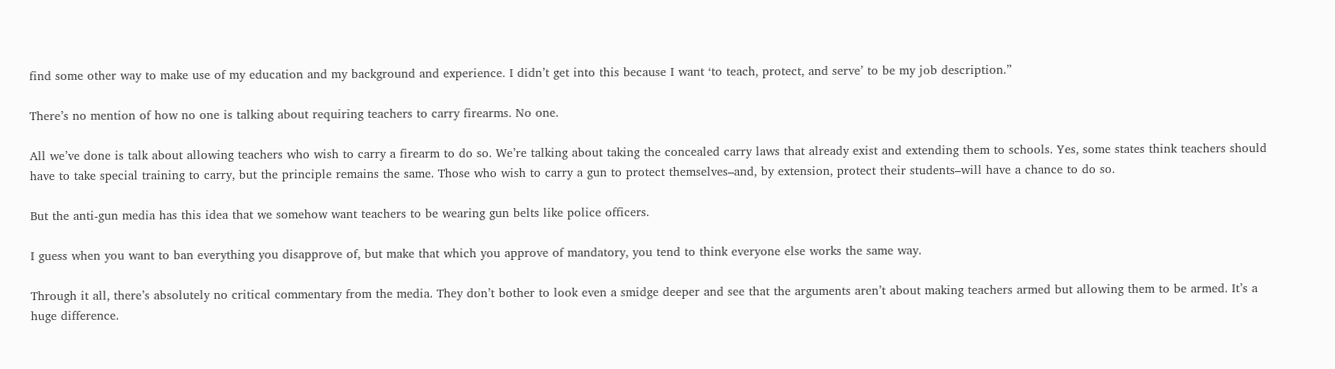find some other way to make use of my education and my background and experience. I didn’t get into this because I want ‘to teach, protect, and serve’ to be my job description.”

There’s no mention of how no one is talking about requiring teachers to carry firearms. No one.

All we’ve done is talk about allowing teachers who wish to carry a firearm to do so. We’re talking about taking the concealed carry laws that already exist and extending them to schools. Yes, some states think teachers should have to take special training to carry, but the principle remains the same. Those who wish to carry a gun to protect themselves–and, by extension, protect their students–will have a chance to do so.

But the anti-gun media has this idea that we somehow want teachers to be wearing gun belts like police officers.

I guess when you want to ban everything you disapprove of, but make that which you approve of mandatory, you tend to think everyone else works the same way.

Through it all, there’s absolutely no critical commentary from the media. They don’t bother to look even a smidge deeper and see that the arguments aren’t about making teachers armed but allowing them to be armed. It’s a huge difference.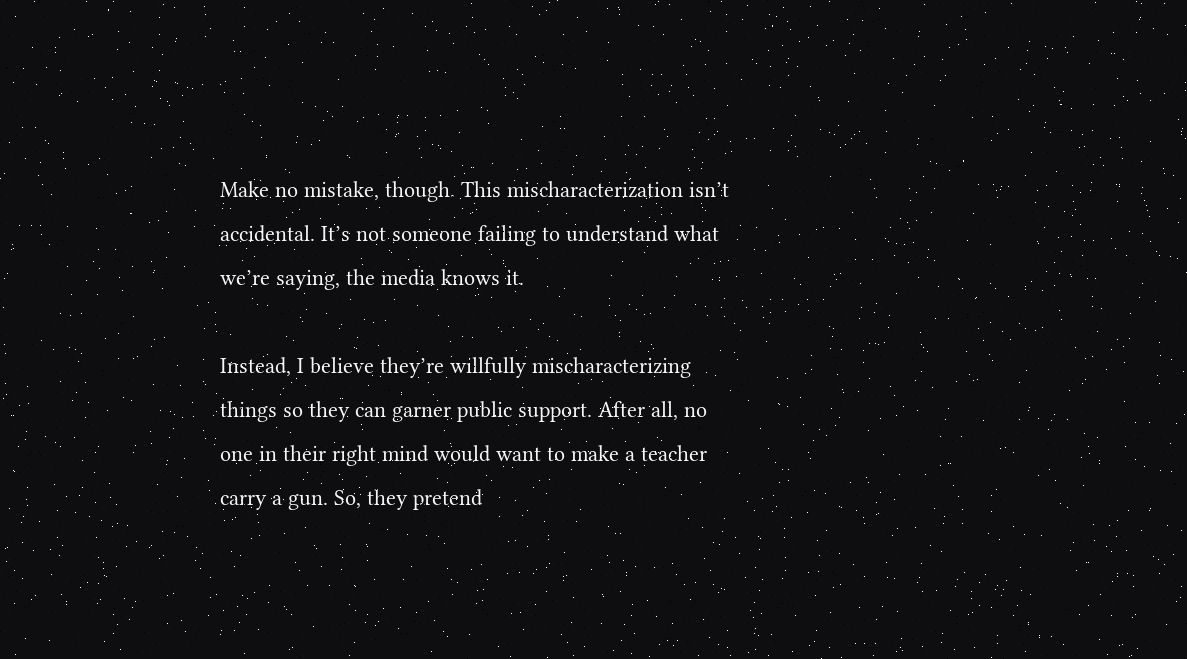Make no mistake, though. This mischaracterization isn’t accidental. It’s not someone failing to understand what we’re saying, the media knows it.

Instead, I believe they’re willfully mischaracterizing things so they can garner public support. After all, no one in their right mind would want to make a teacher carry a gun. So, they pretend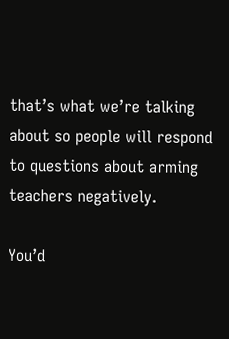that’s what we’re talking about so people will respond to questions about arming teachers negatively.

You’d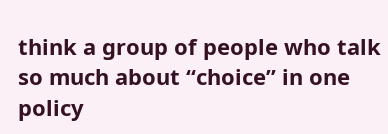think a group of people who talk so much about “choice” in one policy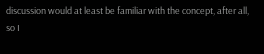discussion would at least be familiar with the concept, after all, so I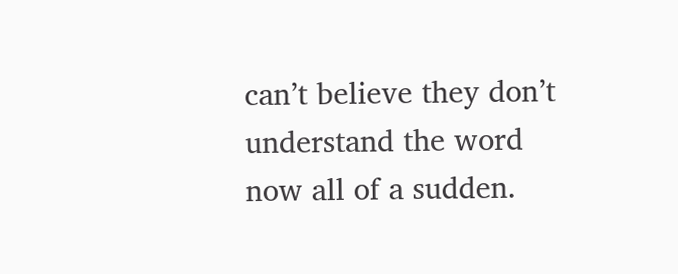can’t believe they don’t understand the word now all of a sudden.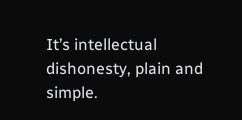It’s intellectual dishonesty, plain and simple.